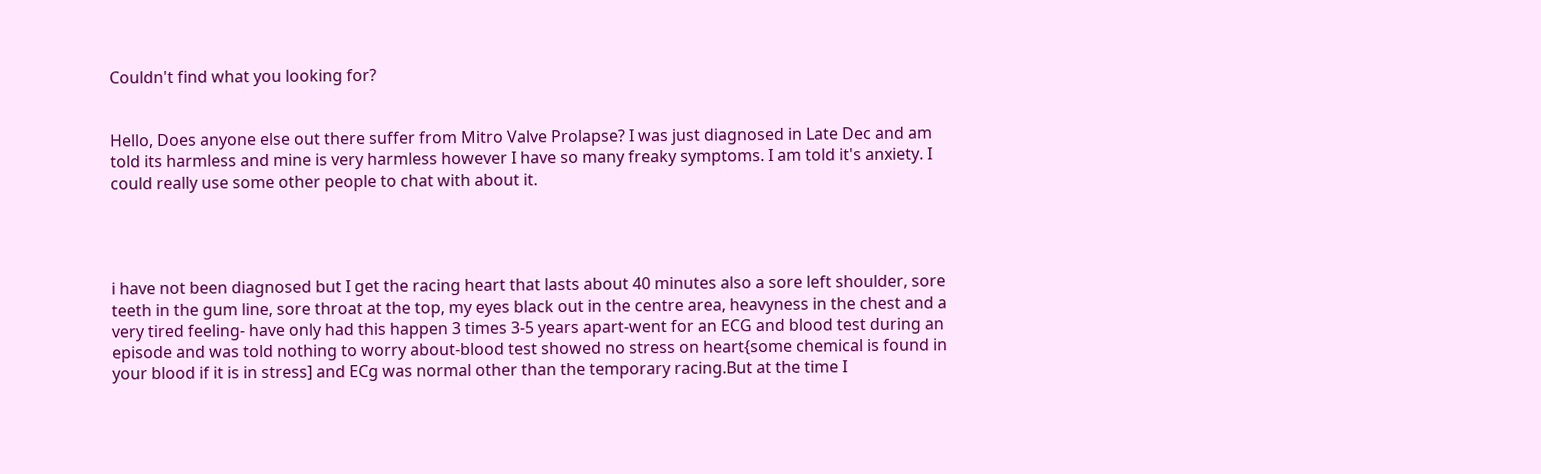Couldn't find what you looking for?


Hello, Does anyone else out there suffer from Mitro Valve Prolapse? I was just diagnosed in Late Dec and am told its harmless and mine is very harmless however I have so many freaky symptoms. I am told it's anxiety. I could really use some other people to chat with about it.




i have not been diagnosed but I get the racing heart that lasts about 40 minutes also a sore left shoulder, sore teeth in the gum line, sore throat at the top, my eyes black out in the centre area, heavyness in the chest and a very tired feeling- have only had this happen 3 times 3-5 years apart-went for an ECG and blood test during an episode and was told nothing to worry about-blood test showed no stress on heart{some chemical is found in your blood if it is in stress] and ECg was normal other than the temporary racing.But at the time I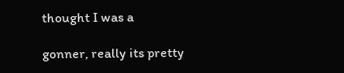thought I was a

gonner, really its pretty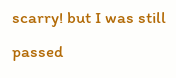scarry! but I was still passed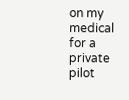on my medical for a private pilot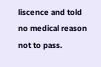liscence and told no medical reason not to pass.